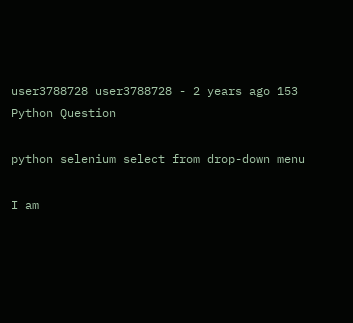user3788728 user3788728 - 2 years ago 153
Python Question

python selenium select from drop-down menu

I am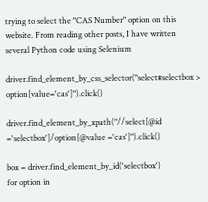trying to select the "CAS Number" option on this website. From reading other posts, I have written several Python code using Selenium

driver.find_element_by_css_selector("select#selectbox > option[value='cas']").click()

driver.find_element_by_xpath("//select[@id ='selectbox']/option[@value ='cas']").click()

box = driver.find_element_by_id('selectbox')
for option in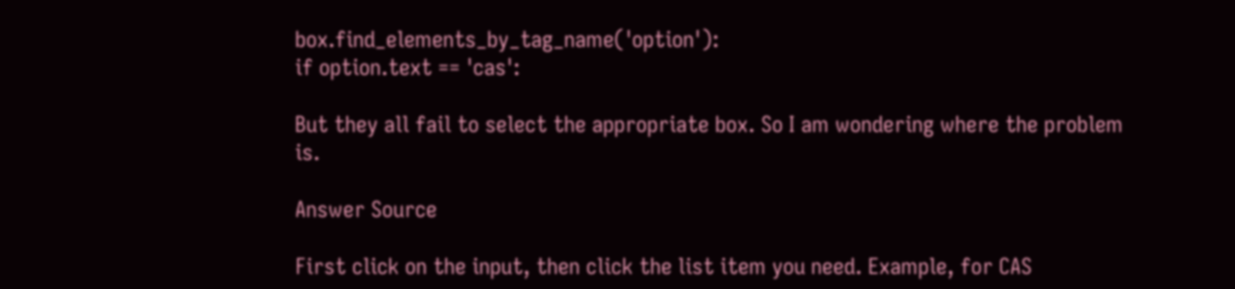box.find_elements_by_tag_name('option'):
if option.text == 'cas':

But they all fail to select the appropriate box. So I am wondering where the problem is.

Answer Source

First click on the input, then click the list item you need. Example, for CAS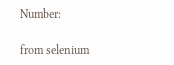Number:

from selenium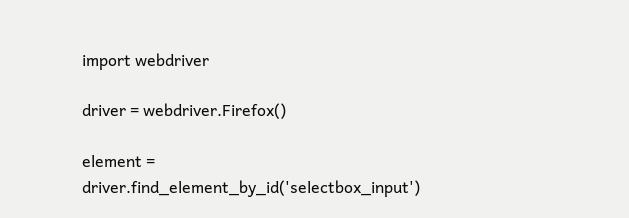import webdriver

driver = webdriver.Firefox()

element = driver.find_element_by_id('selectbox_input')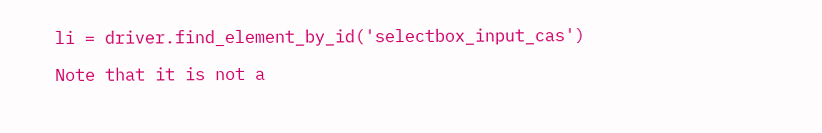li = driver.find_element_by_id('selectbox_input_cas')

Note that it is not a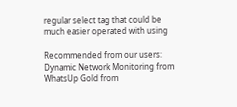regular select tag that could be much easier operated with using

Recommended from our users: Dynamic Network Monitoring from WhatsUp Gold from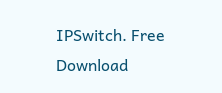IPSwitch. Free Download